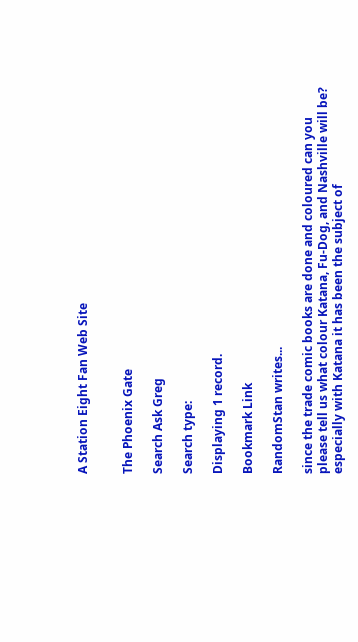A Station Eight Fan Web Site


The Phoenix Gate

Search Ask Greg

Search type:

Displaying 1 record.

Bookmark Link

RandomStan writes...

since the trade comic books are done and coloured can you please tell us what colour Katana, Fu-Dog, and Nashville will be? especially with Katana it has been the subject of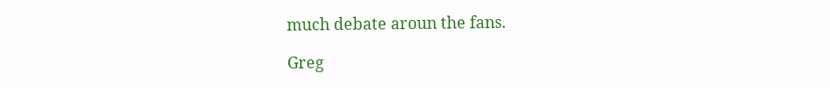much debate aroun the fans.

Greg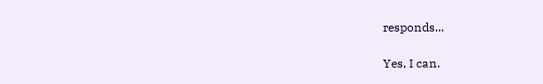responds...

Yes, I can.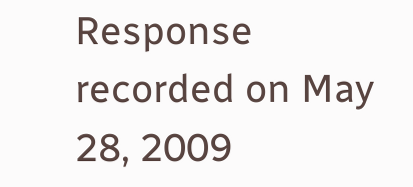Response recorded on May 28, 2009